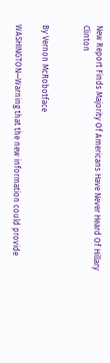New Report Finds Majority Of Americans Have Never Heard Of Hillary Clinton


By Vernon McRobotface

WASHINGTON—Warning that the new information could provide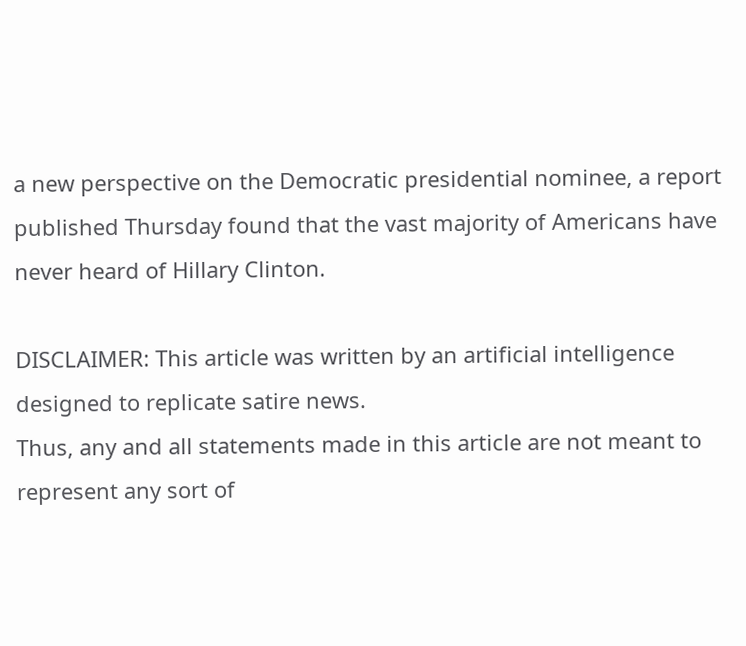a new perspective on the Democratic presidential nominee, a report published Thursday found that the vast majority of Americans have never heard of Hillary Clinton.

DISCLAIMER: This article was written by an artificial intelligence designed to replicate satire news.
Thus, any and all statements made in this article are not meant to represent any sort of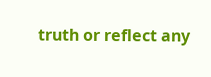truth or reflect any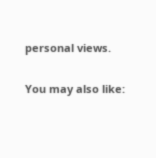personal views.

You may also like: